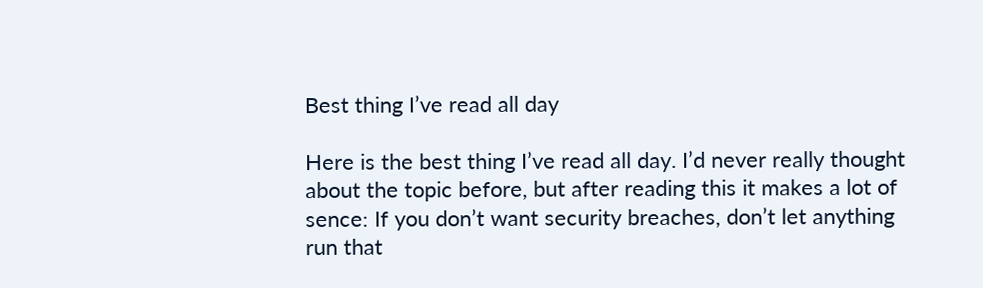Best thing I’ve read all day

Here is the best thing I’ve read all day. I’d never really thought about the topic before, but after reading this it makes a lot of sence: If you don’t want security breaches, don’t let anything run that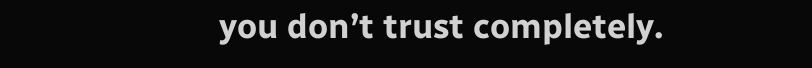you don’t trust completely.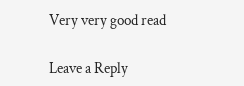Very very good read

Leave a Reply